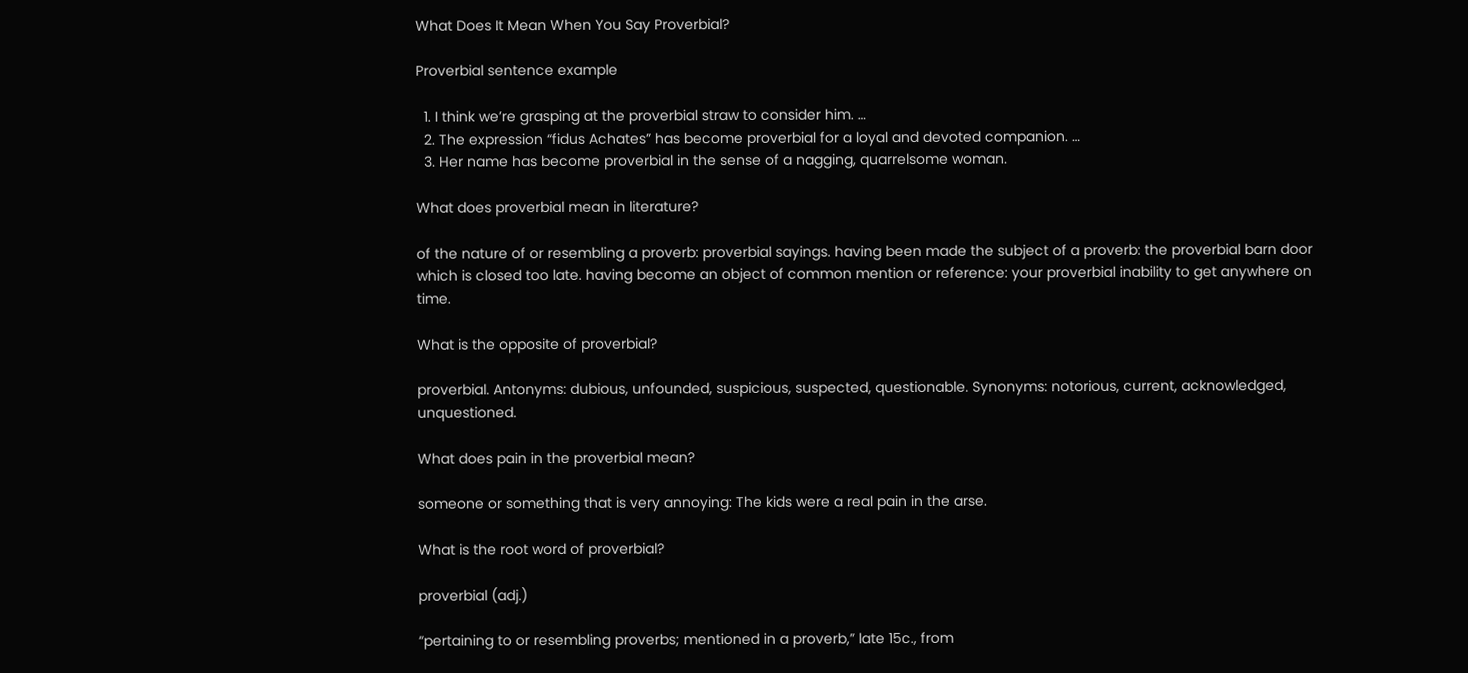What Does It Mean When You Say Proverbial?

Proverbial sentence example

  1. I think we’re grasping at the proverbial straw to consider him. …
  2. The expression “fidus Achates” has become proverbial for a loyal and devoted companion. …
  3. Her name has become proverbial in the sense of a nagging, quarrelsome woman.

What does proverbial mean in literature?

of the nature of or resembling a proverb: proverbial sayings. having been made the subject of a proverb: the proverbial barn door which is closed too late. having become an object of common mention or reference: your proverbial inability to get anywhere on time.

What is the opposite of proverbial?

proverbial. Antonyms: dubious, unfounded, suspicious, suspected, questionable. Synonyms: notorious, current, acknowledged, unquestioned.

What does pain in the proverbial mean?

someone or something that is very annoying: The kids were a real pain in the arse.

What is the root word of proverbial?

proverbial (adj.)

“pertaining to or resembling proverbs; mentioned in a proverb,” late 15c., from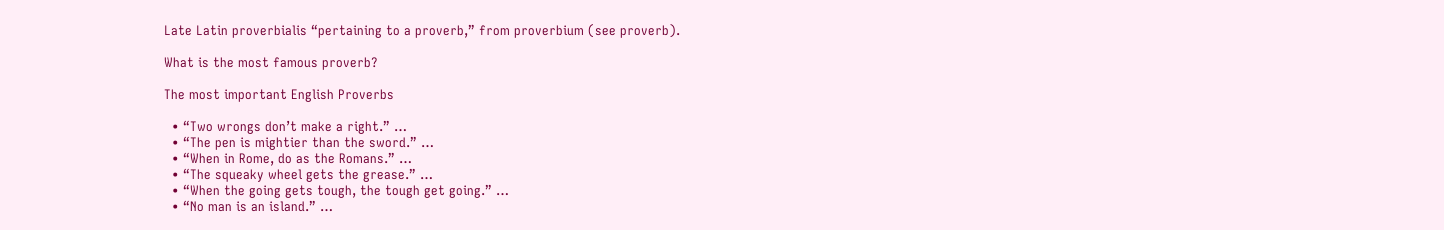Late Latin proverbialis “pertaining to a proverb,” from proverbium (see proverb).

What is the most famous proverb?

The most important English Proverbs

  • “Two wrongs don’t make a right.” …
  • “The pen is mightier than the sword.” …
  • “When in Rome, do as the Romans.” …
  • “The squeaky wheel gets the grease.” …
  • “When the going gets tough, the tough get going.” …
  • “No man is an island.” …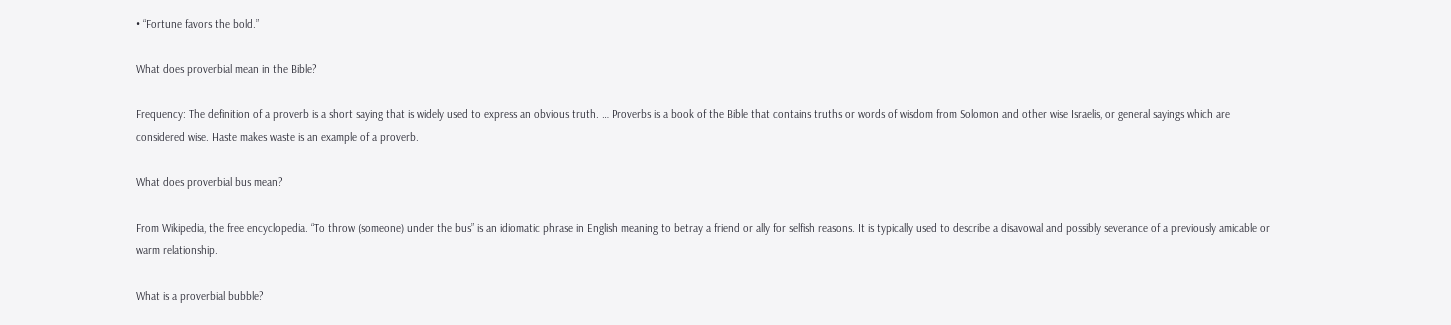• “Fortune favors the bold.”

What does proverbial mean in the Bible?

Frequency: The definition of a proverb is a short saying that is widely used to express an obvious truth. … Proverbs is a book of the Bible that contains truths or words of wisdom from Solomon and other wise Israelis, or general sayings which are considered wise. Haste makes waste is an example of a proverb.

What does proverbial bus mean?

From Wikipedia, the free encyclopedia. “To throw (someone) under the bus” is an idiomatic phrase in English meaning to betray a friend or ally for selfish reasons. It is typically used to describe a disavowal and possibly severance of a previously amicable or warm relationship.

What is a proverbial bubble?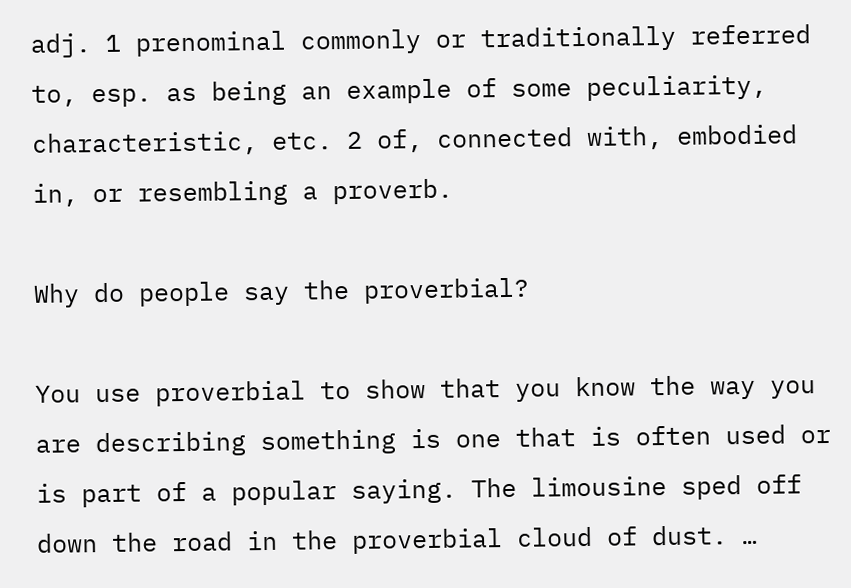adj. 1 prenominal commonly or traditionally referred to, esp. as being an example of some peculiarity, characteristic, etc. 2 of, connected with, embodied in, or resembling a proverb.

Why do people say the proverbial?

You use proverbial to show that you know the way you are describing something is one that is often used or is part of a popular saying. The limousine sped off down the road in the proverbial cloud of dust. …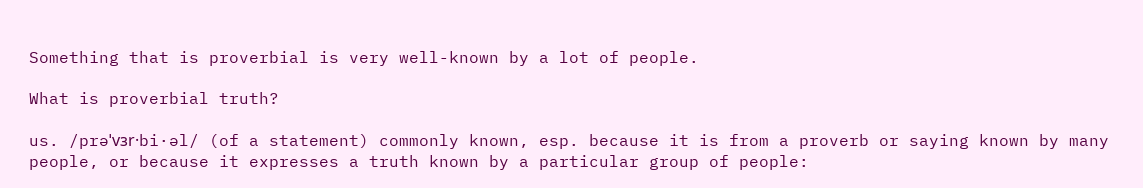Something that is proverbial is very well-known by a lot of people.

What is proverbial truth?

us. /prəˈvɜr·bi·əl/ (of a statement) commonly known, esp. because it is from a proverb or saying known by many people, or because it expresses a truth known by a particular group of people: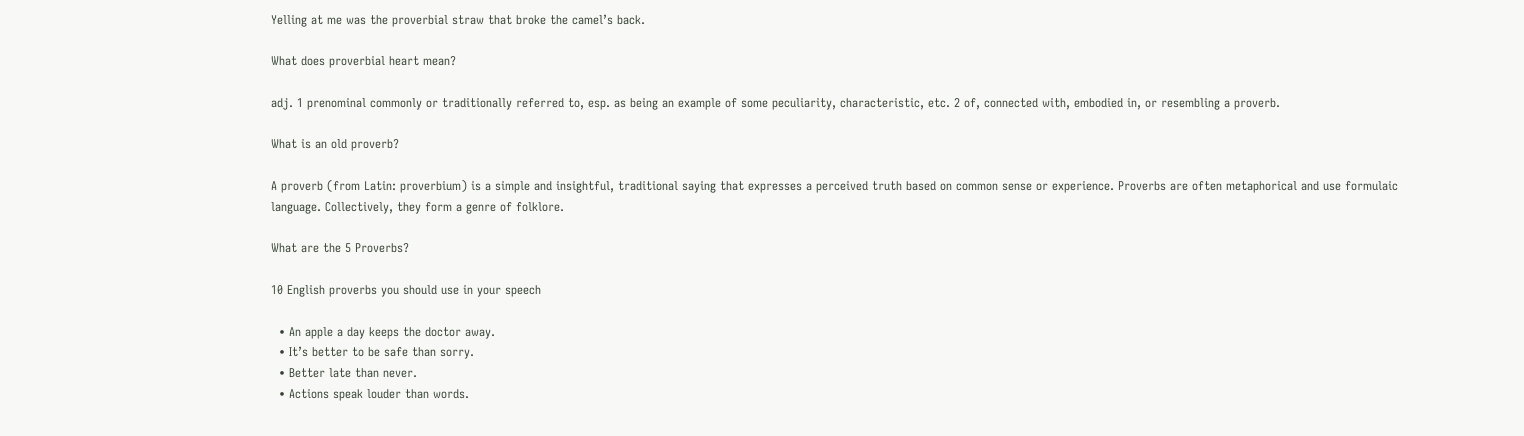Yelling at me was the proverbial straw that broke the camel’s back.

What does proverbial heart mean?

adj. 1 prenominal commonly or traditionally referred to, esp. as being an example of some peculiarity, characteristic, etc. 2 of, connected with, embodied in, or resembling a proverb.

What is an old proverb?

A proverb (from Latin: proverbium) is a simple and insightful, traditional saying that expresses a perceived truth based on common sense or experience. Proverbs are often metaphorical and use formulaic language. Collectively, they form a genre of folklore.

What are the 5 Proverbs?

10 English proverbs you should use in your speech

  • An apple a day keeps the doctor away.
  • It’s better to be safe than sorry.
  • Better late than never.
  • Actions speak louder than words.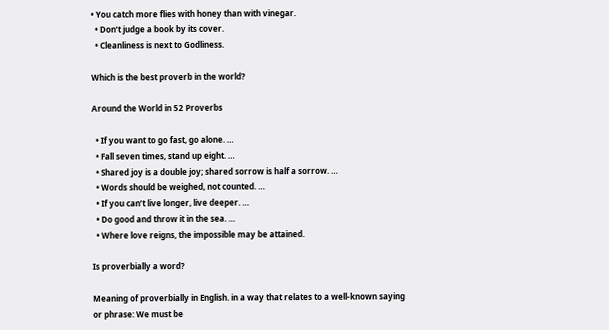• You catch more flies with honey than with vinegar.
  • Don’t judge a book by its cover.
  • Cleanliness is next to Godliness.

Which is the best proverb in the world?

Around the World in 52 Proverbs

  • If you want to go fast, go alone. …
  • Fall seven times, stand up eight. …
  • Shared joy is a double joy; shared sorrow is half a sorrow. …
  • Words should be weighed, not counted. …
  • If you can’t live longer, live deeper. …
  • Do good and throw it in the sea. …
  • Where love reigns, the impossible may be attained.

Is proverbially a word?

Meaning of proverbially in English. in a way that relates to a well-known saying or phrase: We must be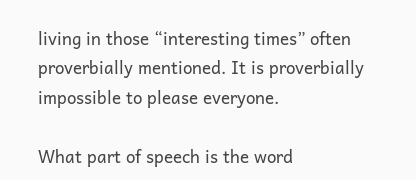living in those “interesting times” often proverbially mentioned. It is proverbially impossible to please everyone.

What part of speech is the word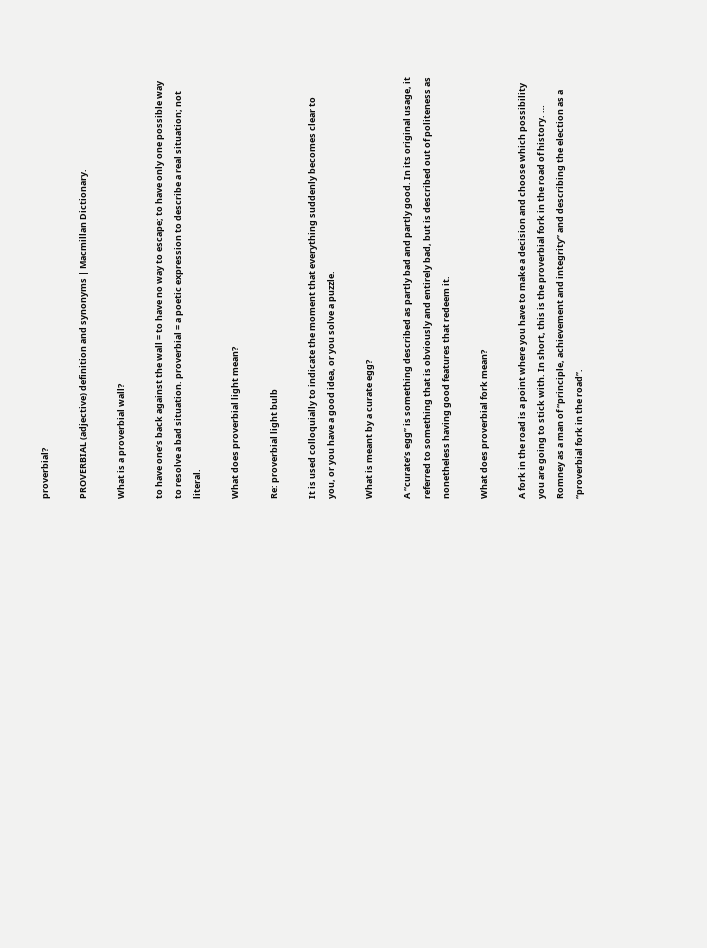proverbial?

PROVERBIAL (adjective) definition and synonyms | Macmillan Dictionary.

What is a proverbial wall?

to have one’s back against the wall = to have no way to escape; to have only one possible way to resolve a bad situation. proverbial = a poetic expression to describe a real situation; not literal.

What does proverbial light mean?

Re: proverbial light bulb

It is used colloquially to indicate the moment that everything suddenly becomes clear to you, or you have a good idea, or you solve a puzzle.

What is meant by a curate egg?

A “curate’s egg” is something described as partly bad and partly good. In its original usage, it referred to something that is obviously and entirely bad, but is described out of politeness as nonetheless having good features that redeem it.

What does proverbial fork mean?

A fork in the road is a point where you have to make a decision and choose which possibility you are going to stick with. In short, this is the proverbial fork in the road of history. … Romney as a man of “principle, achievement and integrity” and describing the election as a “proverbial fork in the road”.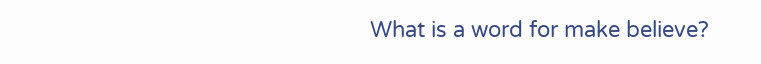What is a word for make believe?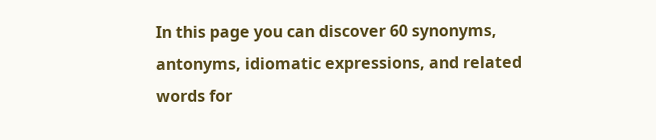In this page you can discover 60 synonyms, antonyms, idiomatic expressions, and related words for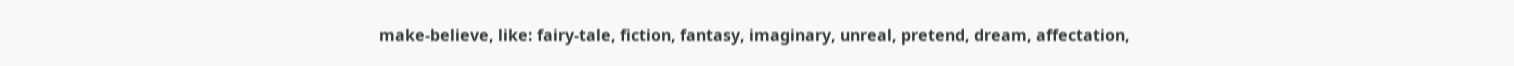make-believe, like: fairy-tale, fiction, fantasy, imaginary, unreal, pretend, dream, affectation,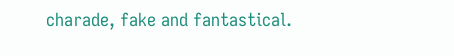charade, fake and fantastical.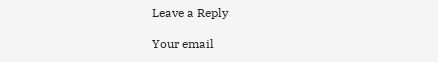Leave a Reply

Your email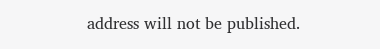address will not be published.